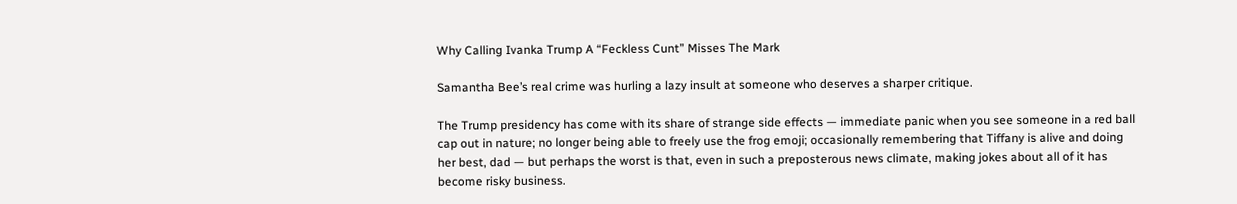Why Calling Ivanka Trump A “Feckless Cunt” Misses The Mark

Samantha Bee’s real crime was hurling a lazy insult at someone who deserves a sharper critique.

The Trump presidency has come with its share of strange side effects — immediate panic when you see someone in a red ball cap out in nature; no longer being able to freely use the frog emoji; occasionally remembering that Tiffany is alive and doing her best, dad — but perhaps the worst is that, even in such a preposterous news climate, making jokes about all of it has become risky business.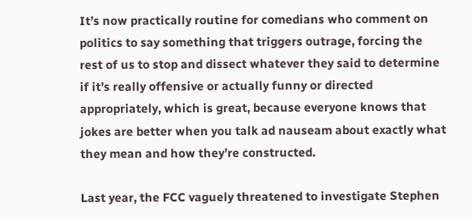It’s now practically routine for comedians who comment on politics to say something that triggers outrage, forcing the rest of us to stop and dissect whatever they said to determine if it’s really offensive or actually funny or directed appropriately, which is great, because everyone knows that jokes are better when you talk ad nauseam about exactly what they mean and how they’re constructed.

Last year, the FCC vaguely threatened to investigate Stephen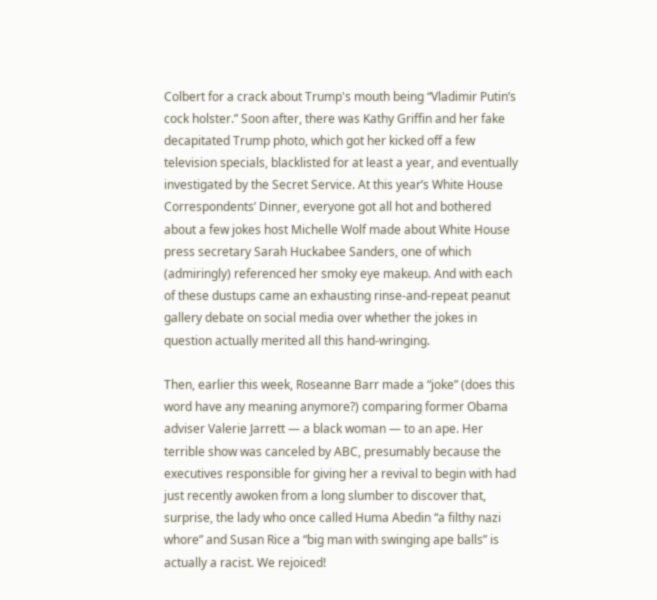Colbert for a crack about Trump's mouth being “Vladimir Putin’s cock holster.” Soon after, there was Kathy Griffin and her fake decapitated Trump photo, which got her kicked off a few television specials, blacklisted for at least a year, and eventually investigated by the Secret Service. At this year’s White House Correspondents’ Dinner, everyone got all hot and bothered about a few jokes host Michelle Wolf made about White House press secretary Sarah Huckabee Sanders, one of which (admiringly) referenced her smoky eye makeup. And with each of these dustups came an exhausting rinse-and-repeat peanut gallery debate on social media over whether the jokes in question actually merited all this hand-wringing.

Then, earlier this week, Roseanne Barr made a “joke” (does this word have any meaning anymore?) comparing former Obama adviser Valerie Jarrett — a black woman — to an ape. Her terrible show was canceled by ABC, presumably because the executives responsible for giving her a revival to begin with had just recently awoken from a long slumber to discover that, surprise, the lady who once called Huma Abedin “a filthy nazi whore” and Susan Rice a “big man with swinging ape balls” is actually a racist. We rejoiced!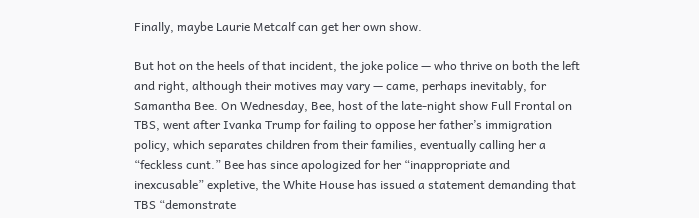Finally, maybe Laurie Metcalf can get her own show.

But hot on the heels of that incident, the joke police — who thrive on both the left and right, although their motives may vary — came, perhaps inevitably, for Samantha Bee. On Wednesday, Bee, host of the late-night show Full Frontal on TBS, went after Ivanka Trump for failing to oppose her father’s immigration policy, which separates children from their families, eventually calling her a “feckless cunt.” Bee has since apologized for her “inappropriate and inexcusable” expletive, the White House has issued a statement demanding that TBS “demonstrate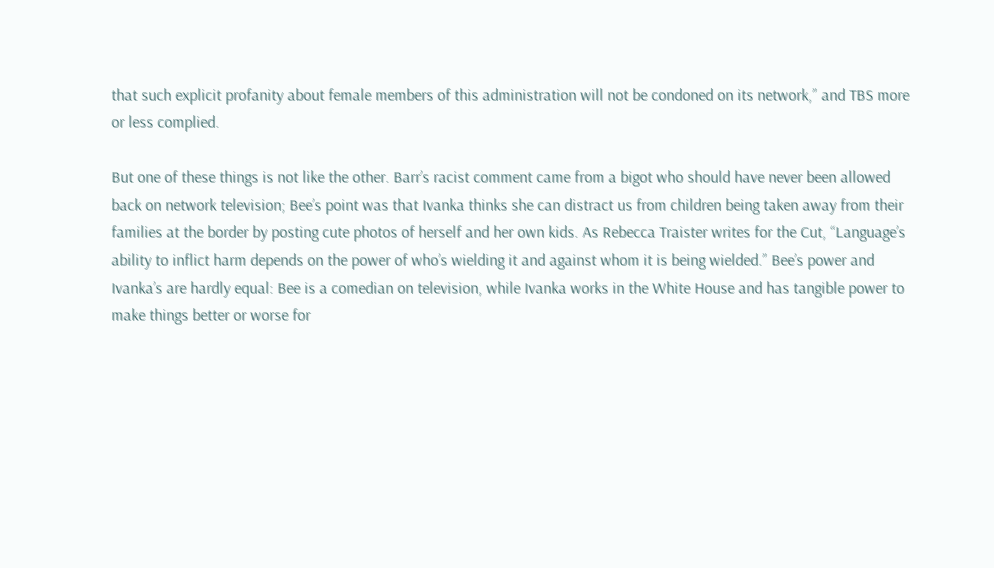that such explicit profanity about female members of this administration will not be condoned on its network,” and TBS more or less complied.

But one of these things is not like the other. Barr’s racist comment came from a bigot who should have never been allowed back on network television; Bee’s point was that Ivanka thinks she can distract us from children being taken away from their families at the border by posting cute photos of herself and her own kids. As Rebecca Traister writes for the Cut, “Language’s ability to inflict harm depends on the power of who’s wielding it and against whom it is being wielded.” Bee’s power and Ivanka’s are hardly equal: Bee is a comedian on television, while Ivanka works in the White House and has tangible power to make things better or worse for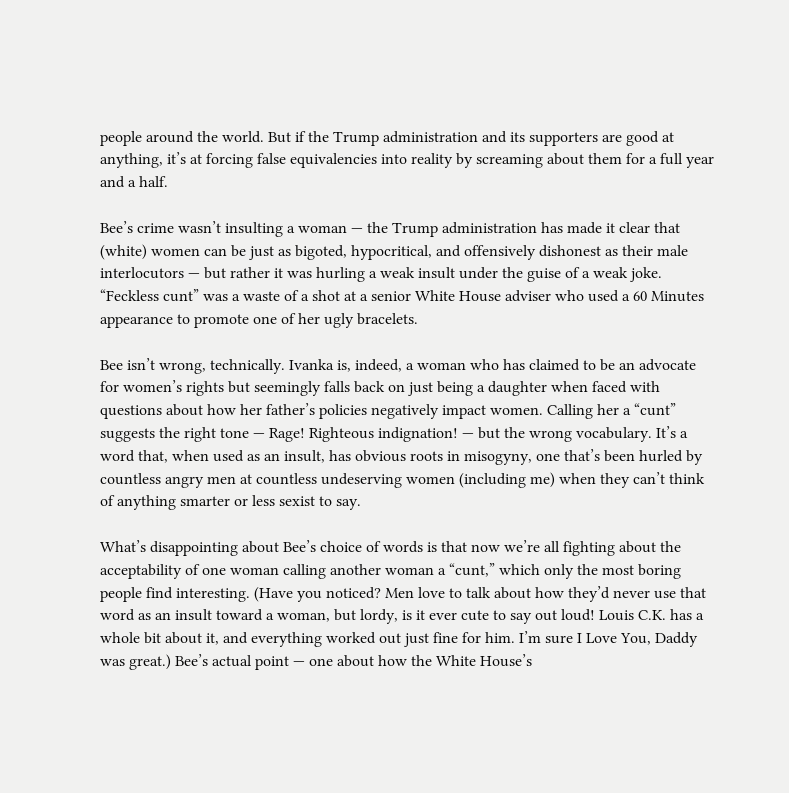people around the world. But if the Trump administration and its supporters are good at anything, it’s at forcing false equivalencies into reality by screaming about them for a full year and a half.

Bee’s crime wasn’t insulting a woman — the Trump administration has made it clear that (white) women can be just as bigoted, hypocritical, and offensively dishonest as their male interlocutors — but rather it was hurling a weak insult under the guise of a weak joke. “Feckless cunt” was a waste of a shot at a senior White House adviser who used a 60 Minutes appearance to promote one of her ugly bracelets.

Bee isn’t wrong, technically. Ivanka is, indeed, a woman who has claimed to be an advocate for women’s rights but seemingly falls back on just being a daughter when faced with questions about how her father’s policies negatively impact women. Calling her a “cunt” suggests the right tone — Rage! Righteous indignation! — but the wrong vocabulary. It’s a word that, when used as an insult, has obvious roots in misogyny, one that’s been hurled by countless angry men at countless undeserving women (including me) when they can’t think of anything smarter or less sexist to say.

What’s disappointing about Bee’s choice of words is that now we’re all fighting about the acceptability of one woman calling another woman a “cunt,” which only the most boring people find interesting. (Have you noticed? Men love to talk about how they’d never use that word as an insult toward a woman, but lordy, is it ever cute to say out loud! Louis C.K. has a whole bit about it, and everything worked out just fine for him. I’m sure I Love You, Daddy was great.) Bee’s actual point — one about how the White House’s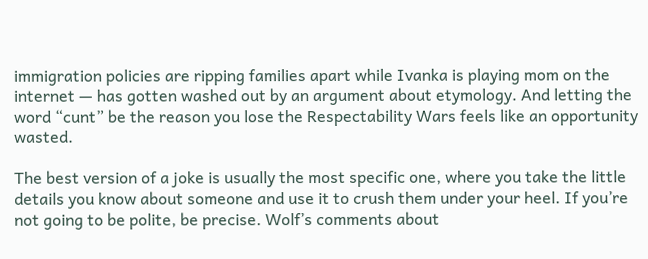immigration policies are ripping families apart while Ivanka is playing mom on the internet — has gotten washed out by an argument about etymology. And letting the word “cunt” be the reason you lose the Respectability Wars feels like an opportunity wasted.

The best version of a joke is usually the most specific one, where you take the little details you know about someone and use it to crush them under your heel. If you’re not going to be polite, be precise. Wolf’s comments about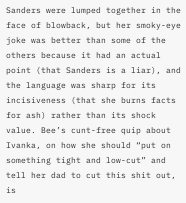Sanders were lumped together in the face of blowback, but her smoky-eye joke was better than some of the others because it had an actual point (that Sanders is a liar), and the language was sharp for its incisiveness (that she burns facts for ash) rather than its shock value. Bee’s cunt-free quip about Ivanka, on how she should “put on something tight and low-cut” and tell her dad to cut this shit out, is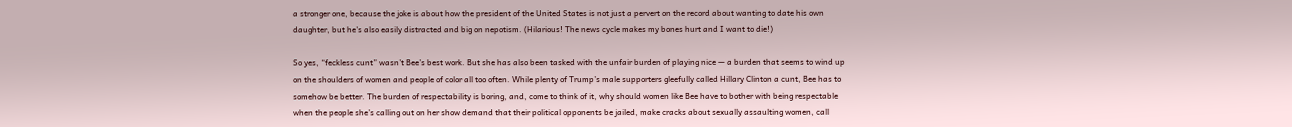a stronger one, because the joke is about how the president of the United States is not just a pervert on the record about wanting to date his own daughter, but he's also easily distracted and big on nepotism. (Hilarious! The news cycle makes my bones hurt and I want to die!)

So yes, “feckless cunt” wasn’t Bee’s best work. But she has also been tasked with the unfair burden of playing nice — a burden that seems to wind up on the shoulders of women and people of color all too often. While plenty of Trump’s male supporters gleefully called Hillary Clinton a cunt, Bee has to somehow be better. The burden of respectability is boring, and, come to think of it, why should women like Bee have to bother with being respectable when the people she’s calling out on her show demand that their political opponents be jailed, make cracks about sexually assaulting women, call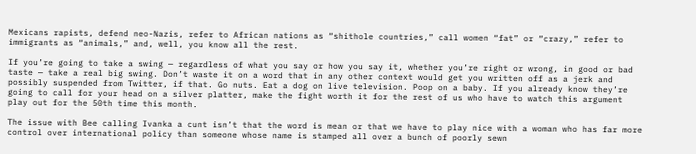Mexicans rapists, defend neo-Nazis, refer to African nations as “shithole countries,” call women “fat” or “crazy,” refer to immigrants as “animals,” and, well, you know all the rest.

If you’re going to take a swing — regardless of what you say or how you say it, whether you’re right or wrong, in good or bad taste — take a real big swing. Don’t waste it on a word that in any other context would get you written off as a jerk and possibly suspended from Twitter, if that. Go nuts. Eat a dog on live television. Poop on a baby. If you already know they’re going to call for your head on a silver platter, make the fight worth it for the rest of us who have to watch this argument play out for the 50th time this month.

The issue with Bee calling Ivanka a cunt isn’t that the word is mean or that we have to play nice with a woman who has far more control over international policy than someone whose name is stamped all over a bunch of poorly sewn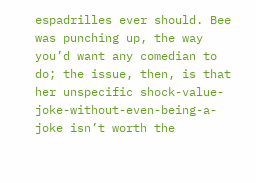espadrilles ever should. Bee was punching up, the way you’d want any comedian to do; the issue, then, is that her unspecific shock-value-joke-without-even-being-a-joke isn’t worth the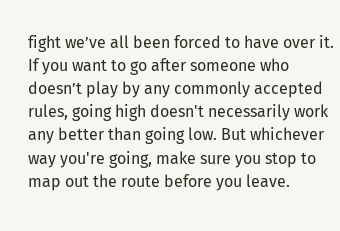fight we’ve all been forced to have over it. If you want to go after someone who doesn’t play by any commonly accepted rules, going high doesn't necessarily work any better than going low. But whichever way you're going, make sure you stop to map out the route before you leave.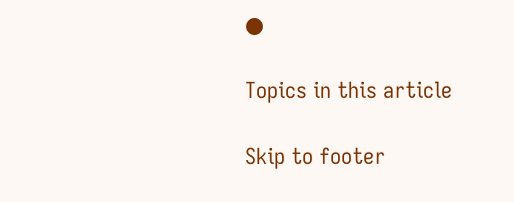●

Topics in this article

Skip to footer